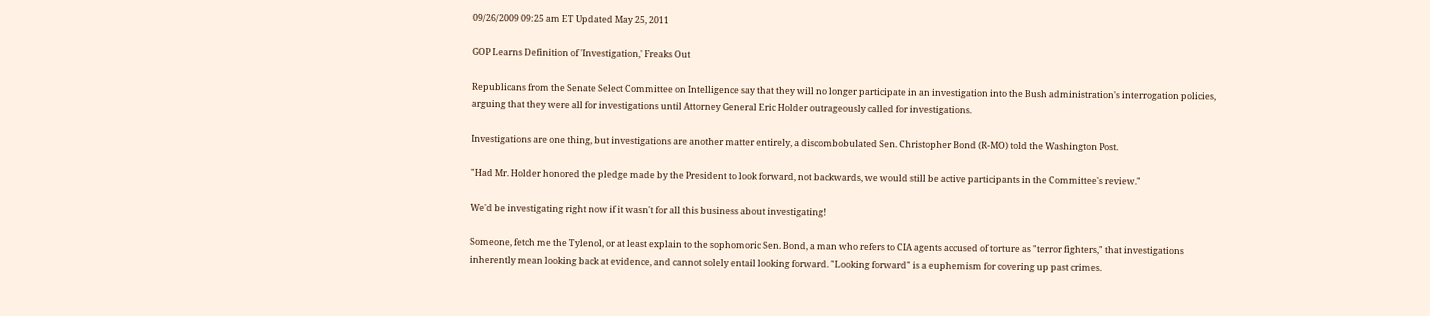09/26/2009 09:25 am ET Updated May 25, 2011

GOP Learns Definition of 'Investigation,' Freaks Out

Republicans from the Senate Select Committee on Intelligence say that they will no longer participate in an investigation into the Bush administration's interrogation policies, arguing that they were all for investigations until Attorney General Eric Holder outrageously called for investigations.

Investigations are one thing, but investigations are another matter entirely, a discombobulated Sen. Christopher Bond (R-MO) told the Washington Post.

"Had Mr. Holder honored the pledge made by the President to look forward, not backwards, we would still be active participants in the Committee's review."

We'd be investigating right now if it wasn't for all this business about investigating!

Someone, fetch me the Tylenol, or at least explain to the sophomoric Sen. Bond, a man who refers to CIA agents accused of torture as "terror fighters," that investigations inherently mean looking back at evidence, and cannot solely entail looking forward. "Looking forward" is a euphemism for covering up past crimes.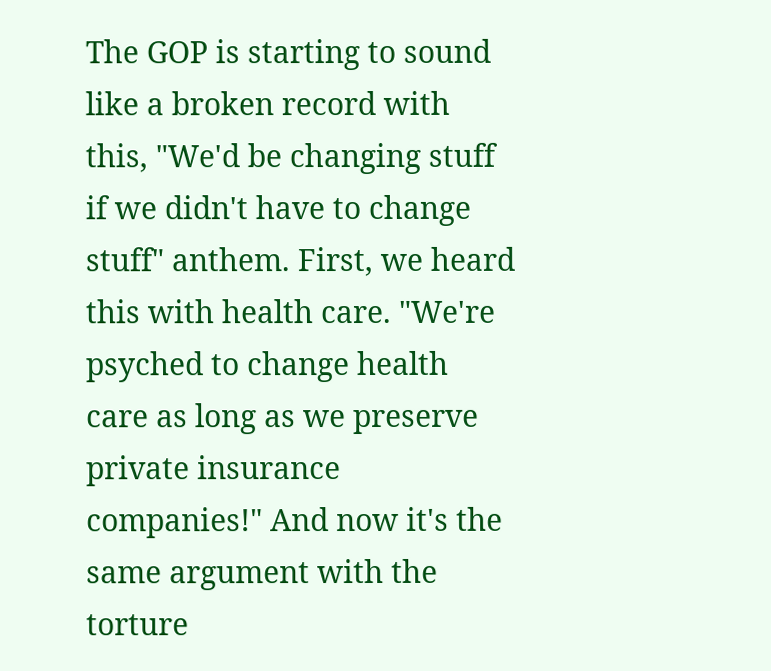The GOP is starting to sound like a broken record with this, "We'd be changing stuff if we didn't have to change stuff" anthem. First, we heard this with health care. "We're psyched to change health care as long as we preserve private insurance companies!" And now it's the same argument with the torture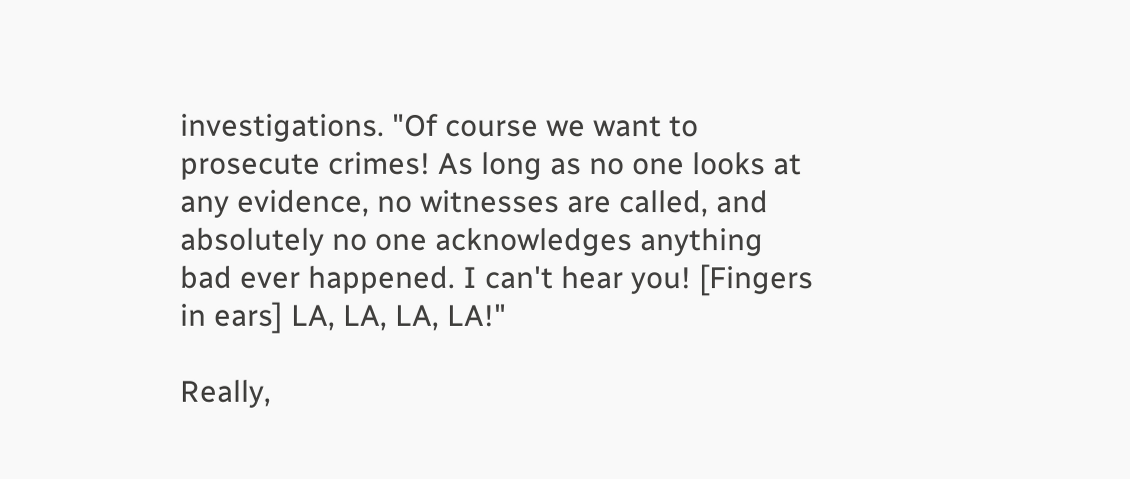investigations. "Of course we want to prosecute crimes! As long as no one looks at any evidence, no witnesses are called, and absolutely no one acknowledges anything bad ever happened. I can't hear you! [Fingers in ears] LA, LA, LA, LA!"

Really,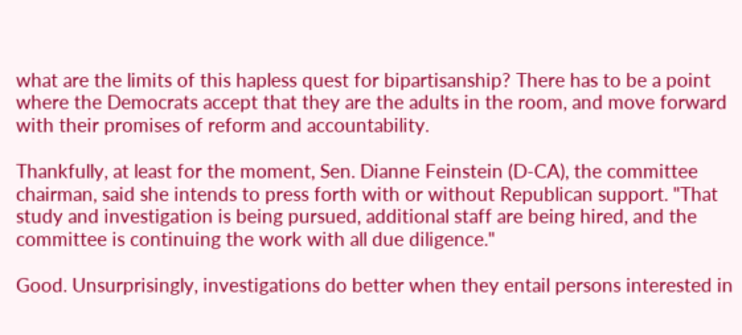what are the limits of this hapless quest for bipartisanship? There has to be a point where the Democrats accept that they are the adults in the room, and move forward with their promises of reform and accountability.

Thankfully, at least for the moment, Sen. Dianne Feinstein (D-CA), the committee chairman, said she intends to press forth with or without Republican support. "That study and investigation is being pursued, additional staff are being hired, and the committee is continuing the work with all due diligence."

Good. Unsurprisingly, investigations do better when they entail persons interested in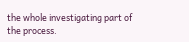the whole investigating part of the process.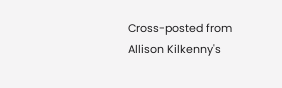Cross-posted from Allison Kilkenny's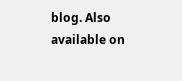blog. Also available on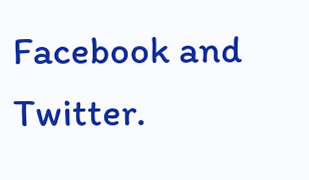Facebook and Twitter.